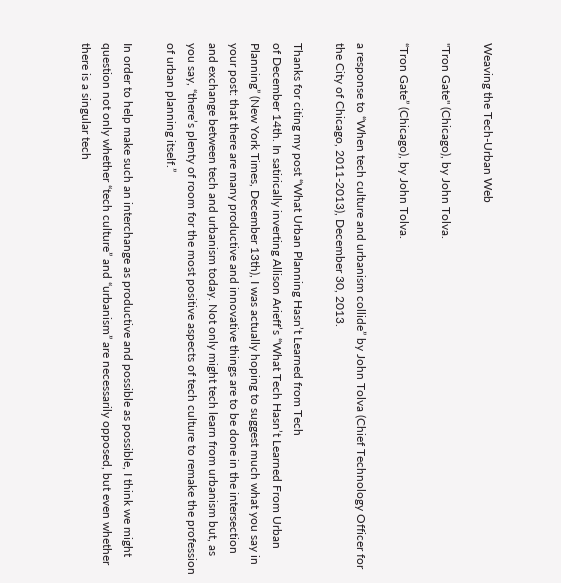Weaving the Tech-Urban Web

"Tron Gate" (Chicago), by John Tolva.

“Tron Gate” (Chicago), by John Tolva.

a response to “When tech culture and urbanism collide” by John Tolva (Chief Technology Officer for the City of Chicago, 2011-2013), December 30, 2013.

Thanks for citing my post “What Urban Planning Hasn’t Learned from Tech
of December 14th. In satirically inverting Allison Arieff’s “What Tech Hasn’t Learned From Urban Planning” (New York Times, December 13th), I was actually hoping to suggest much what you say in your post: that there are many productive and innovative things are to be done in the intersection and exchange between tech and urbanism today. Not only might tech learn from urbanism but, as you say, “there’s plenty of room for the most positive aspects of tech culture to remake the profession of urban planning itself.”

In order to help make such an interchange as productive and possible as possible, I think we might question not only whether “tech culture” and “urbanism” are necessarily opposed, but even whether there is a singular tech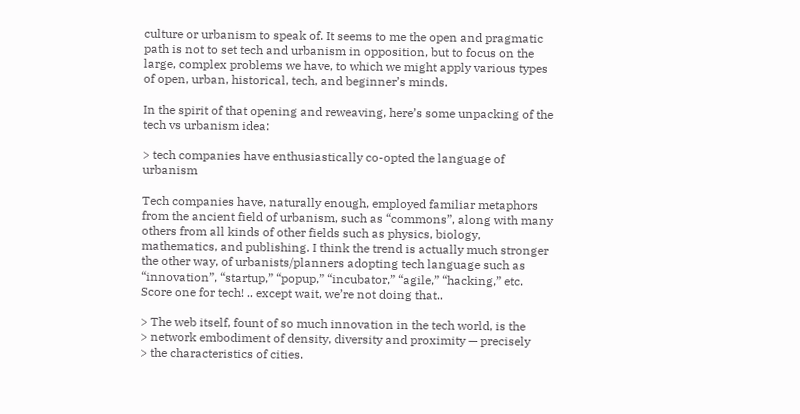culture or urbanism to speak of. It seems to me the open and pragmatic path is not to set tech and urbanism in opposition, but to focus on the large, complex problems we have, to which we might apply various types of open, urban, historical, tech, and beginner’s minds.

In the spirit of that opening and reweaving, here’s some unpacking of the tech vs urbanism idea:

> tech companies have enthusiastically co-opted the language of urbanism

Tech companies have, naturally enough, employed familiar metaphors from the ancient field of urbanism, such as “commons”, along with many others from all kinds of other fields such as physics, biology, mathematics, and publishing. I think the trend is actually much stronger the other way, of urbanists/planners adopting tech language such as “innovation”, “startup,” “popup,” “incubator,” “agile,” “hacking,” etc. Score one for tech! .. except wait, we’re not doing that..

> The web itself, fount of so much innovation in the tech world, is the
> network embodiment of density, diversity and proximity — precisely
> the characteristics of cities.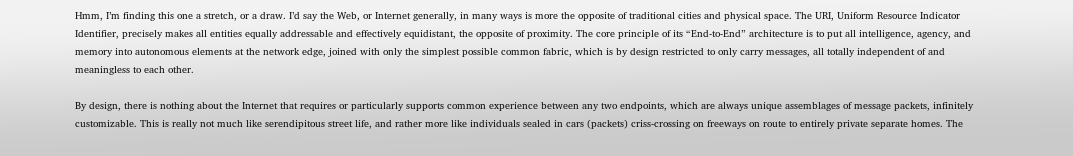Hmm, I’m finding this one a stretch, or a draw. I’d say the Web, or Internet generally, in many ways is more the opposite of traditional cities and physical space. The URI, Uniform Resource Indicator Identifier, precisely makes all entities equally addressable and effectively equidistant, the opposite of proximity. The core principle of its “End-to-End” architecture is to put all intelligence, agency, and memory into autonomous elements at the network edge, joined with only the simplest possible common fabric, which is by design restricted to only carry messages, all totally independent of and meaningless to each other.

By design, there is nothing about the Internet that requires or particularly supports common experience between any two endpoints, which are always unique assemblages of message packets, infinitely customizable. This is really not much like serendipitous street life, and rather more like individuals sealed in cars (packets) criss-crossing on freeways on route to entirely private separate homes. The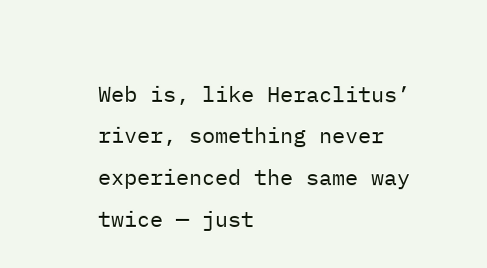Web is, like Heraclitus’ river, something never experienced the same way twice — just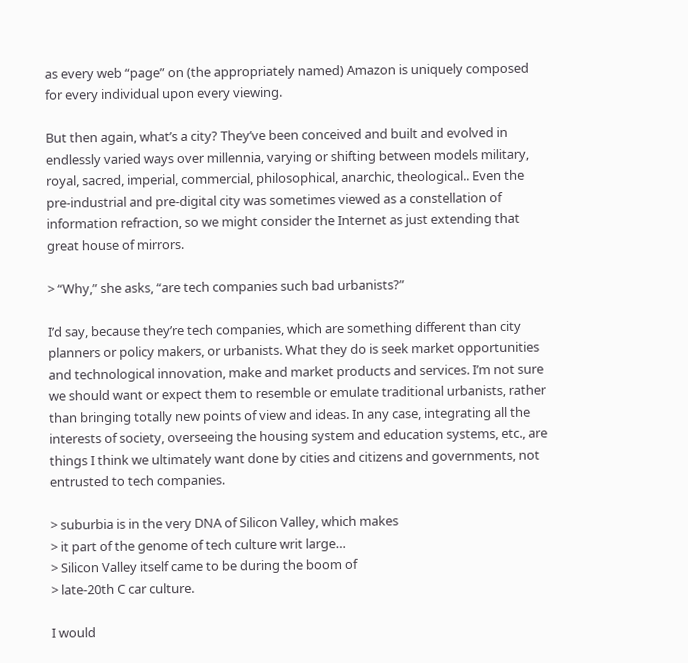as every web “page” on (the appropriately named) Amazon is uniquely composed for every individual upon every viewing.

But then again, what’s a city? They’ve been conceived and built and evolved in endlessly varied ways over millennia, varying or shifting between models military, royal, sacred, imperial, commercial, philosophical, anarchic, theological.. Even the pre-industrial and pre-digital city was sometimes viewed as a constellation of information refraction, so we might consider the Internet as just extending that great house of mirrors.

> “Why,” she asks, “are tech companies such bad urbanists?”

I’d say, because they’re tech companies, which are something different than city planners or policy makers, or urbanists. What they do is seek market opportunities and technological innovation, make and market products and services. I’m not sure we should want or expect them to resemble or emulate traditional urbanists, rather than bringing totally new points of view and ideas. In any case, integrating all the interests of society, overseeing the housing system and education systems, etc., are things I think we ultimately want done by cities and citizens and governments, not entrusted to tech companies.

> suburbia is in the very DNA of Silicon Valley, which makes
> it part of the genome of tech culture writ large…
> Silicon Valley itself came to be during the boom of
> late-20th C car culture.

I would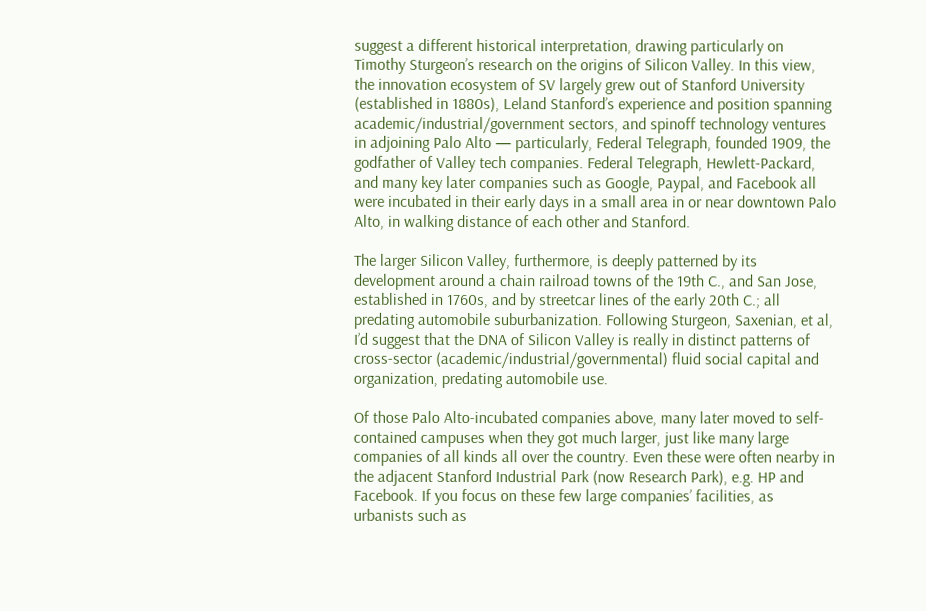suggest a different historical interpretation, drawing particularly on Timothy Sturgeon’s research on the origins of Silicon Valley. In this view, the innovation ecosystem of SV largely grew out of Stanford University (established in 1880s), Leland Stanford’s experience and position spanning academic/industrial/government sectors, and spinoff technology ventures in adjoining Palo Alto — particularly, Federal Telegraph, founded 1909, the godfather of Valley tech companies. Federal Telegraph, Hewlett-Packard, and many key later companies such as Google, Paypal, and Facebook all were incubated in their early days in a small area in or near downtown Palo Alto, in walking distance of each other and Stanford.

The larger Silicon Valley, furthermore, is deeply patterned by its development around a chain railroad towns of the 19th C., and San Jose, established in 1760s, and by streetcar lines of the early 20th C.; all predating automobile suburbanization. Following Sturgeon, Saxenian, et al, I’d suggest that the DNA of Silicon Valley is really in distinct patterns of cross-sector (academic/industrial/governmental) fluid social capital and organization, predating automobile use.

Of those Palo Alto-incubated companies above, many later moved to self-contained campuses when they got much larger, just like many large companies of all kinds all over the country. Even these were often nearby in the adjacent Stanford Industrial Park (now Research Park), e.g. HP and Facebook. If you focus on these few large companies’ facilities, as urbanists such as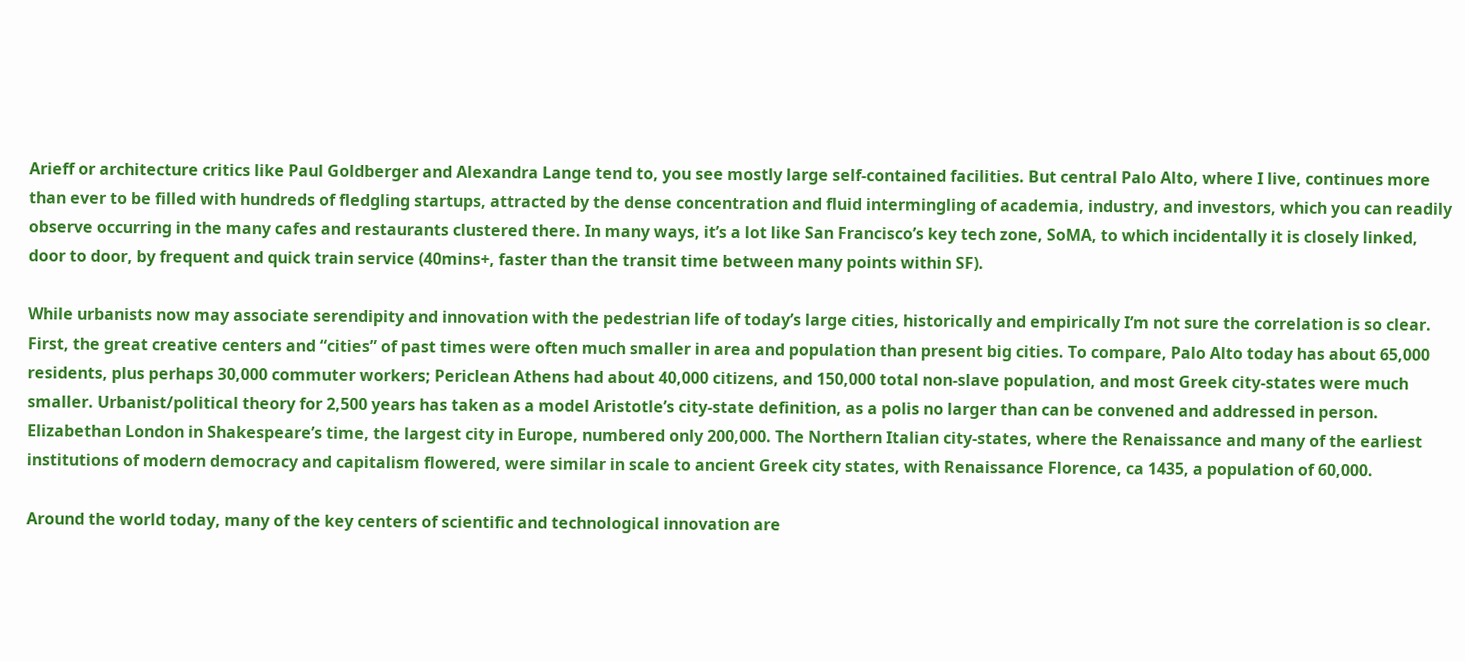Arieff or architecture critics like Paul Goldberger and Alexandra Lange tend to, you see mostly large self-contained facilities. But central Palo Alto, where I live, continues more than ever to be filled with hundreds of fledgling startups, attracted by the dense concentration and fluid intermingling of academia, industry, and investors, which you can readily observe occurring in the many cafes and restaurants clustered there. In many ways, it’s a lot like San Francisco’s key tech zone, SoMA, to which incidentally it is closely linked, door to door, by frequent and quick train service (40mins+, faster than the transit time between many points within SF).

While urbanists now may associate serendipity and innovation with the pedestrian life of today’s large cities, historically and empirically I’m not sure the correlation is so clear. First, the great creative centers and “cities” of past times were often much smaller in area and population than present big cities. To compare, Palo Alto today has about 65,000 residents, plus perhaps 30,000 commuter workers; Periclean Athens had about 40,000 citizens, and 150,000 total non-slave population, and most Greek city-states were much smaller. Urbanist/political theory for 2,500 years has taken as a model Aristotle’s city-state definition, as a polis no larger than can be convened and addressed in person. Elizabethan London in Shakespeare’s time, the largest city in Europe, numbered only 200,000. The Northern Italian city-states, where the Renaissance and many of the earliest institutions of modern democracy and capitalism flowered, were similar in scale to ancient Greek city states, with Renaissance Florence, ca 1435, a population of 60,000.

Around the world today, many of the key centers of scientific and technological innovation are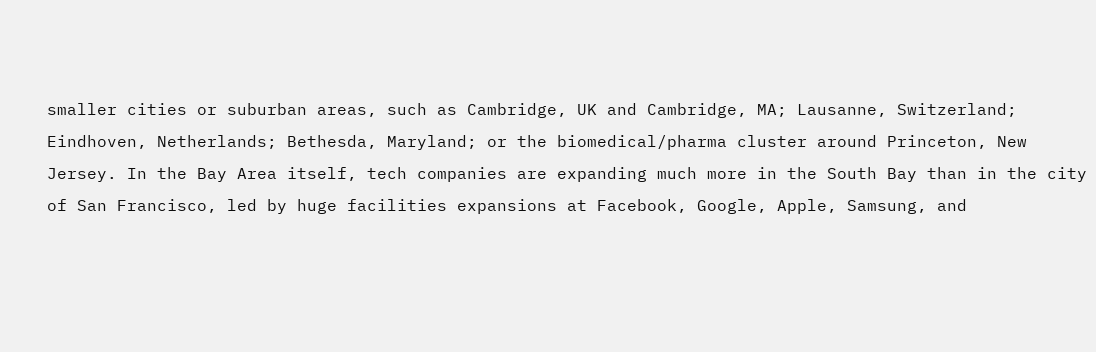smaller cities or suburban areas, such as Cambridge, UK and Cambridge, MA; Lausanne, Switzerland; Eindhoven, Netherlands; Bethesda, Maryland; or the biomedical/pharma cluster around Princeton, New Jersey. In the Bay Area itself, tech companies are expanding much more in the South Bay than in the city of San Francisco, led by huge facilities expansions at Facebook, Google, Apple, Samsung, and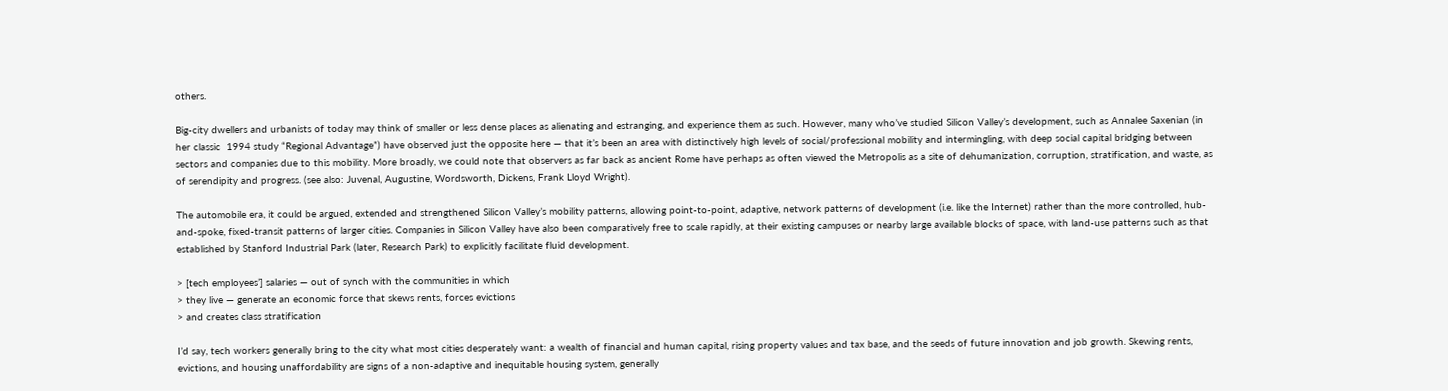others.

Big-city dwellers and urbanists of today may think of smaller or less dense places as alienating and estranging, and experience them as such. However, many who’ve studied Silicon Valley’s development, such as Annalee Saxenian (in her classic  1994 study “Regional Advantage”) have observed just the opposite here — that it’s been an area with distinctively high levels of social/professional mobility and intermingling, with deep social capital bridging between sectors and companies due to this mobility. More broadly, we could note that observers as far back as ancient Rome have perhaps as often viewed the Metropolis as a site of dehumanization, corruption, stratification, and waste, as of serendipity and progress. (see also: Juvenal, Augustine, Wordsworth, Dickens, Frank Lloyd Wright).

The automobile era, it could be argued, extended and strengthened Silicon Valley’s mobility patterns, allowing point-to-point, adaptive, network patterns of development (i.e. like the Internet) rather than the more controlled, hub-and-spoke, fixed-transit patterns of larger cities. Companies in Silicon Valley have also been comparatively free to scale rapidly, at their existing campuses or nearby large available blocks of space, with land-use patterns such as that established by Stanford Industrial Park (later, Research Park) to explicitly facilitate fluid development.

> [tech employees’] salaries — out of synch with the communities in which
> they live — generate an economic force that skews rents, forces evictions
> and creates class stratification

I’d say, tech workers generally bring to the city what most cities desperately want: a wealth of financial and human capital, rising property values and tax base, and the seeds of future innovation and job growth. Skewing rents, evictions, and housing unaffordability are signs of a non-adaptive and inequitable housing system, generally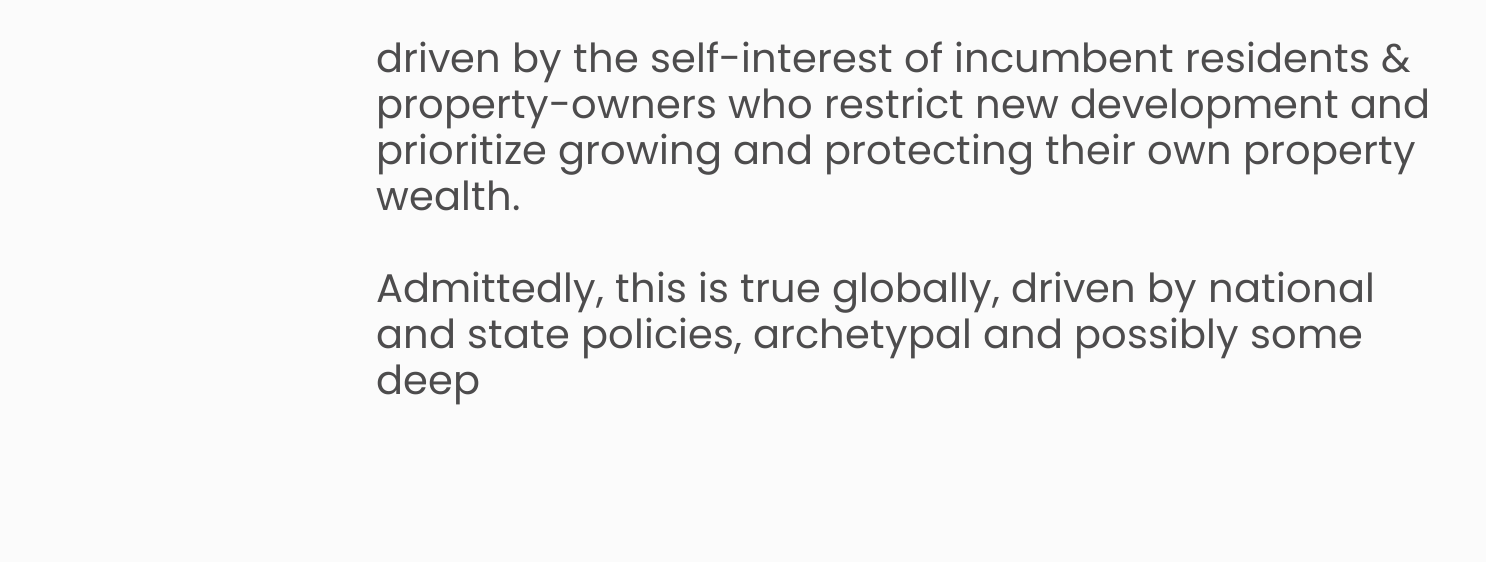driven by the self-interest of incumbent residents & property-owners who restrict new development and prioritize growing and protecting their own property wealth.

Admittedly, this is true globally, driven by national and state policies, archetypal and possibly some deep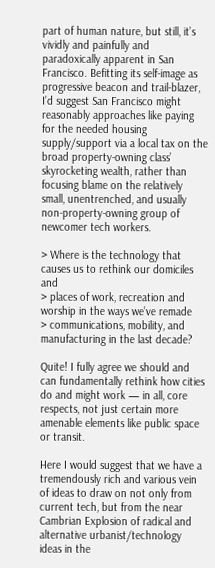part of human nature, but still, it’s vividly and painfully and paradoxically apparent in San Francisco. Befitting its self-image as progressive beacon and trail-blazer, I’d suggest San Francisco might reasonably approaches like paying for the needed housing supply/support via a local tax on the broad property-owning class’ skyrocketing wealth, rather than focusing blame on the relatively small, unentrenched, and usually non-property-owning group of newcomer tech workers.

> Where is the technology that causes us to rethink our domiciles and
> places of work, recreation and worship in the ways we’ve remade
> communications, mobility, and manufacturing in the last decade?

Quite! I fully agree we should and can fundamentally rethink how cities do and might work — in all, core respects, not just certain more amenable elements like public space or transit.

Here I would suggest that we have a tremendously rich and various vein of ideas to draw on not only from current tech, but from the near Cambrian Explosion of radical and alternative urbanist/technology ideas in the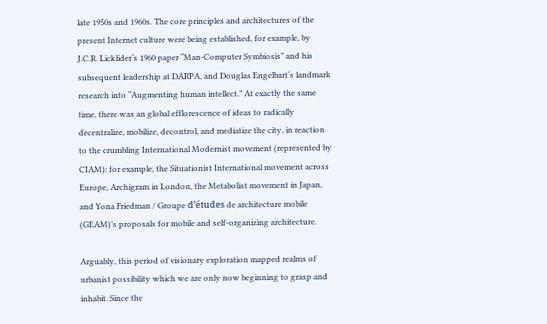late 1950s and 1960s. The core principles and architectures of the present Internet culture were being established, for example, by J.C.R. Licklider‘s 1960 paper “Man-Computer Symbiosis” and his subsequent leadership at DARPA, and Douglas Engelbart‘s landmark research into “Augmenting human intellect.” At exactly the same time, there was an global efflorescence of ideas to radically decentralize, mobilize, decontrol, and mediatize the city, in reaction to the crumbling International Modernist movement (represented by CIAM): for example, the Situationist International movement across Europe, Archigram in London, the Metabolist movement in Japan, and Yona Friedman / Groupe d’études de architecture mobile (GEAM)’s proposals for mobile and self-organizing architecture.

Arguably, this period of visionary exploration mapped realms of urbanist possibility which we are only now beginning to grasp and inhabit. Since the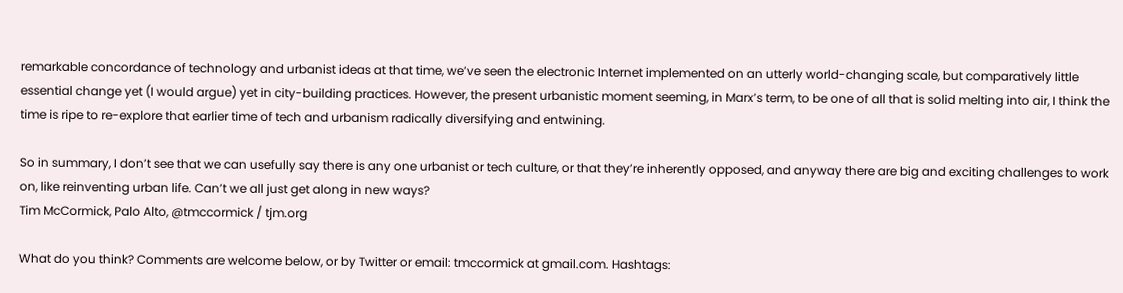remarkable concordance of technology and urbanist ideas at that time, we’ve seen the electronic Internet implemented on an utterly world-changing scale, but comparatively little essential change yet (I would argue) yet in city-building practices. However, the present urbanistic moment seeming, in Marx’s term, to be one of all that is solid melting into air, I think the time is ripe to re-explore that earlier time of tech and urbanism radically diversifying and entwining.

So in summary, I don’t see that we can usefully say there is any one urbanist or tech culture, or that they’re inherently opposed, and anyway there are big and exciting challenges to work on, like reinventing urban life. Can’t we all just get along in new ways?
Tim McCormick, Palo Alto, @tmccormick / tjm.org

What do you think? Comments are welcome below, or by Twitter or email: tmccormick at gmail.com. Hashtags: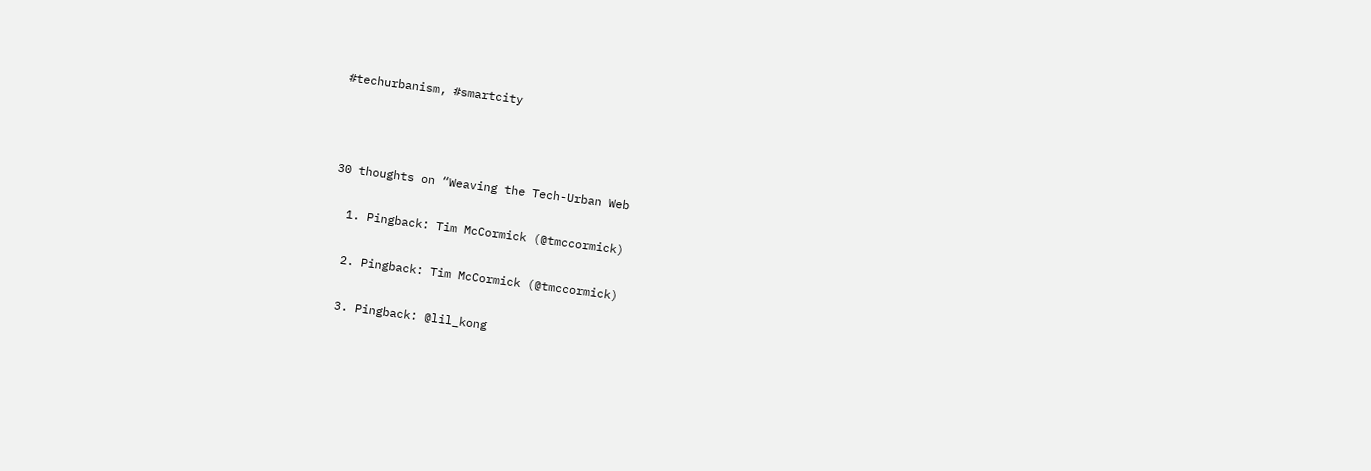#techurbanism, #smartcity



30 thoughts on “Weaving the Tech-Urban Web

  1. Pingback: Tim McCormick (@tmccormick)

  2. Pingback: Tim McCormick (@tmccormick)

  3. Pingback: @lil_kong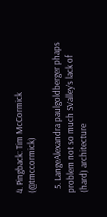4. Pingback: Tim McCormick (@tmccormick)

  5. LangeAlexandra paulgoldberger phaps problem not so much SValley’s lack of (hard) architecture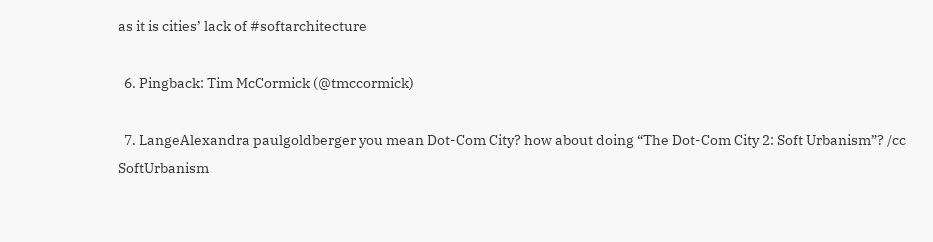as it is cities’ lack of #softarchitecture

  6. Pingback: Tim McCormick (@tmccormick)

  7. LangeAlexandra paulgoldberger you mean Dot-Com City? how about doing “The Dot-Com City 2: Soft Urbanism”? /cc SoftUrbanism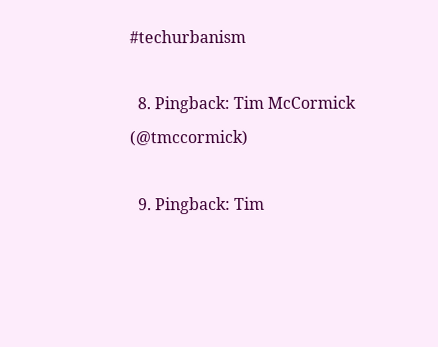#techurbanism

  8. Pingback: Tim McCormick (@tmccormick)

  9. Pingback: Tim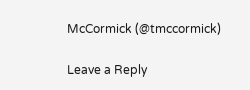McCormick (@tmccormick)

Leave a Reply